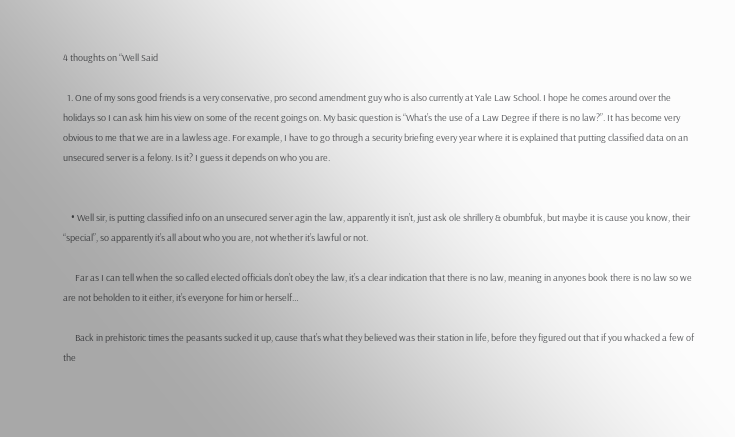4 thoughts on “Well Said

  1. One of my sons good friends is a very conservative, pro second amendment guy who is also currently at Yale Law School. I hope he comes around over the holidays so I can ask him his view on some of the recent goings on. My basic question is “What’s the use of a Law Degree if there is no law?”. It has become very obvious to me that we are in a lawless age. For example, I have to go through a security briefing every year where it is explained that putting classified data on an unsecured server is a felony. Is it? I guess it depends on who you are.


    • Well sir, is putting classified info on an unsecured server agin the law, apparently it isn’t, just ask ole shrillery & obumbfuk, but maybe it is cause you know, their “special”, so apparently it’s all about who you are, not whether it’s lawful or not.

      Far as I can tell when the so called elected officials don’t obey the law, it’s a clear indication that there is no law, meaning in anyones book there is no law so we are not beholden to it either, it’s everyone for him or herself…

      Back in prehistoric times the peasants sucked it up, cause that’s what they believed was their station in life, before they figured out that if you whacked a few of the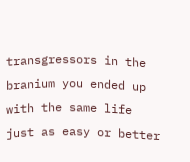transgressors in the branium you ended up with the same life just as easy or better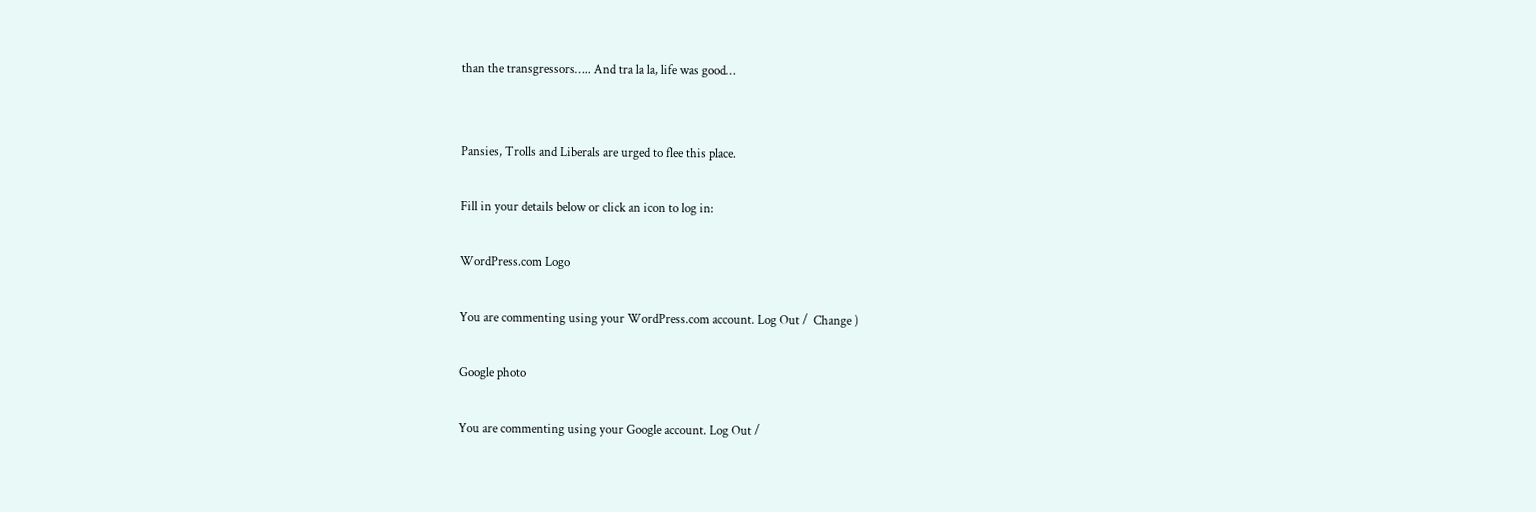than the transgressors….. And tra la la, life was good…


Pansies, Trolls and Liberals are urged to flee this place.

Fill in your details below or click an icon to log in:

WordPress.com Logo

You are commenting using your WordPress.com account. Log Out /  Change )

Google photo

You are commenting using your Google account. Log Out /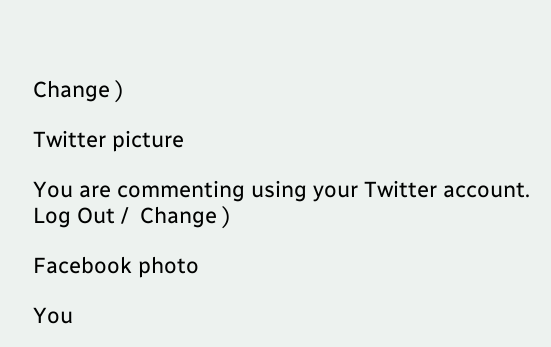Change )

Twitter picture

You are commenting using your Twitter account. Log Out /  Change )

Facebook photo

You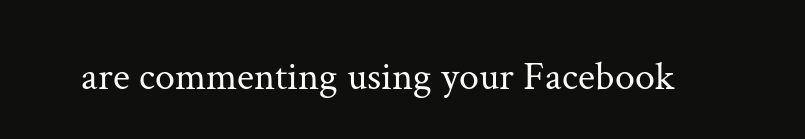are commenting using your Facebook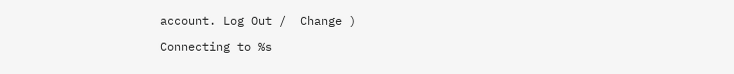account. Log Out /  Change )

Connecting to %s